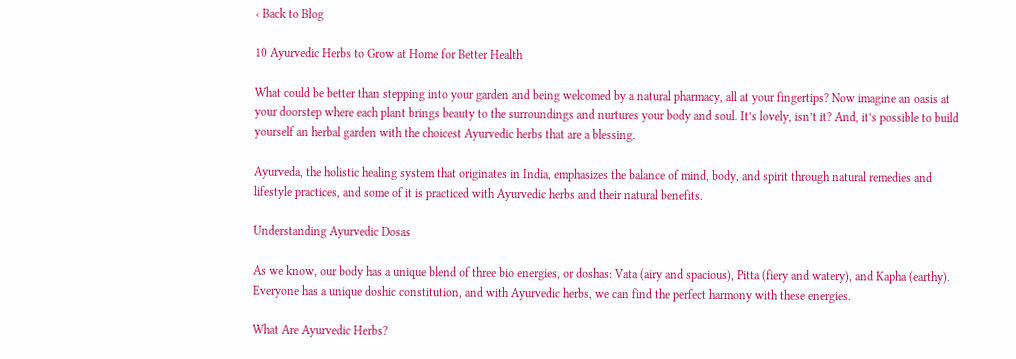‹ Back to Blog

10 Ayurvedic Herbs to Grow at Home for Better Health

What could be better than stepping into your garden and being welcomed by a natural pharmacy, all at your fingertips? Now imagine an oasis at your doorstep where each plant brings beauty to the surroundings and nurtures your body and soul. It’s lovely, isn’t it? And, it’s possible to build yourself an herbal garden with the choicest Ayurvedic herbs that are a blessing.

Ayurveda, the holistic healing system that originates in India, emphasizes the balance of mind, body, and spirit through natural remedies and lifestyle practices, and some of it is practiced with Ayurvedic herbs and their natural benefits.

Understanding Ayurvedic Dosas

As we know, our body has a unique blend of three bio energies, or doshas: Vata (airy and spacious), Pitta (fiery and watery), and Kapha (earthy). Everyone has a unique doshic constitution, and with Ayurvedic herbs, we can find the perfect harmony with these energies.

What Are Ayurvedic Herbs?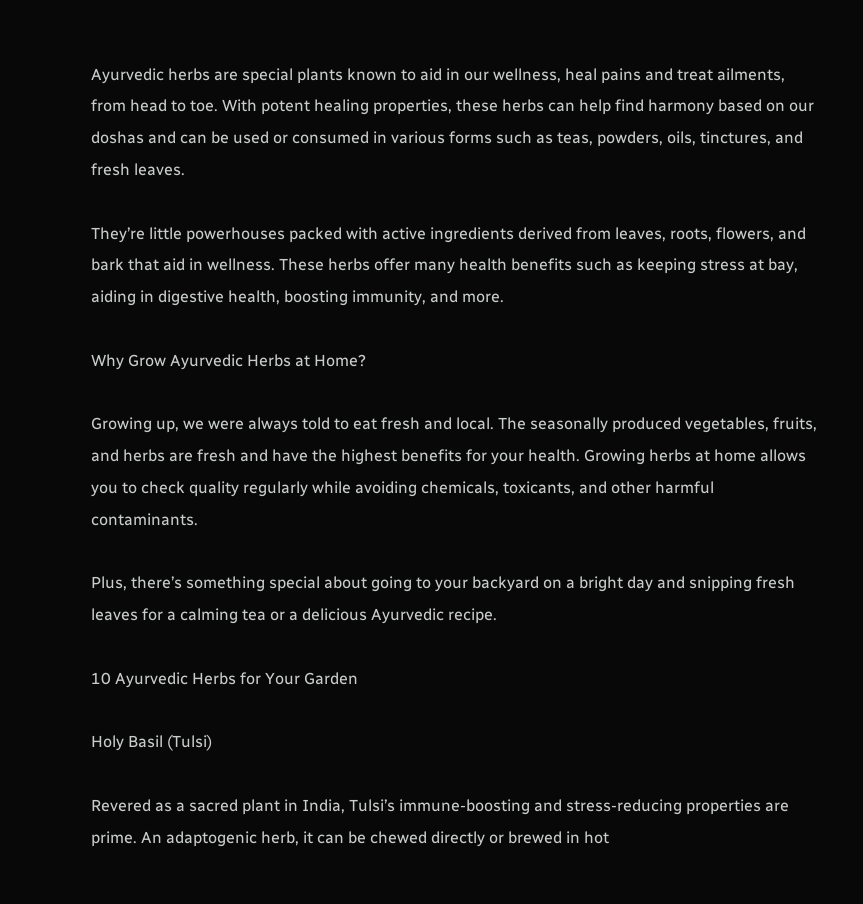Ayurvedic herbs are special plants known to aid in our wellness, heal pains and treat ailments, from head to toe. With potent healing properties, these herbs can help find harmony based on our doshas and can be used or consumed in various forms such as teas, powders, oils, tinctures, and fresh leaves.

They’re little powerhouses packed with active ingredients derived from leaves, roots, flowers, and bark that aid in wellness. These herbs offer many health benefits such as keeping stress at bay, aiding in digestive health, boosting immunity, and more.

Why Grow Ayurvedic Herbs at Home?

Growing up, we were always told to eat fresh and local. The seasonally produced vegetables, fruits, and herbs are fresh and have the highest benefits for your health. Growing herbs at home allows you to check quality regularly while avoiding chemicals, toxicants, and other harmful contaminants.

Plus, there’s something special about going to your backyard on a bright day and snipping fresh leaves for a calming tea or a delicious Ayurvedic recipe.

10 Ayurvedic Herbs for Your Garden

Holy Basil (Tulsi)

Revered as a sacred plant in India, Tulsi’s immune-boosting and stress-reducing properties are prime. An adaptogenic herb, it can be chewed directly or brewed in hot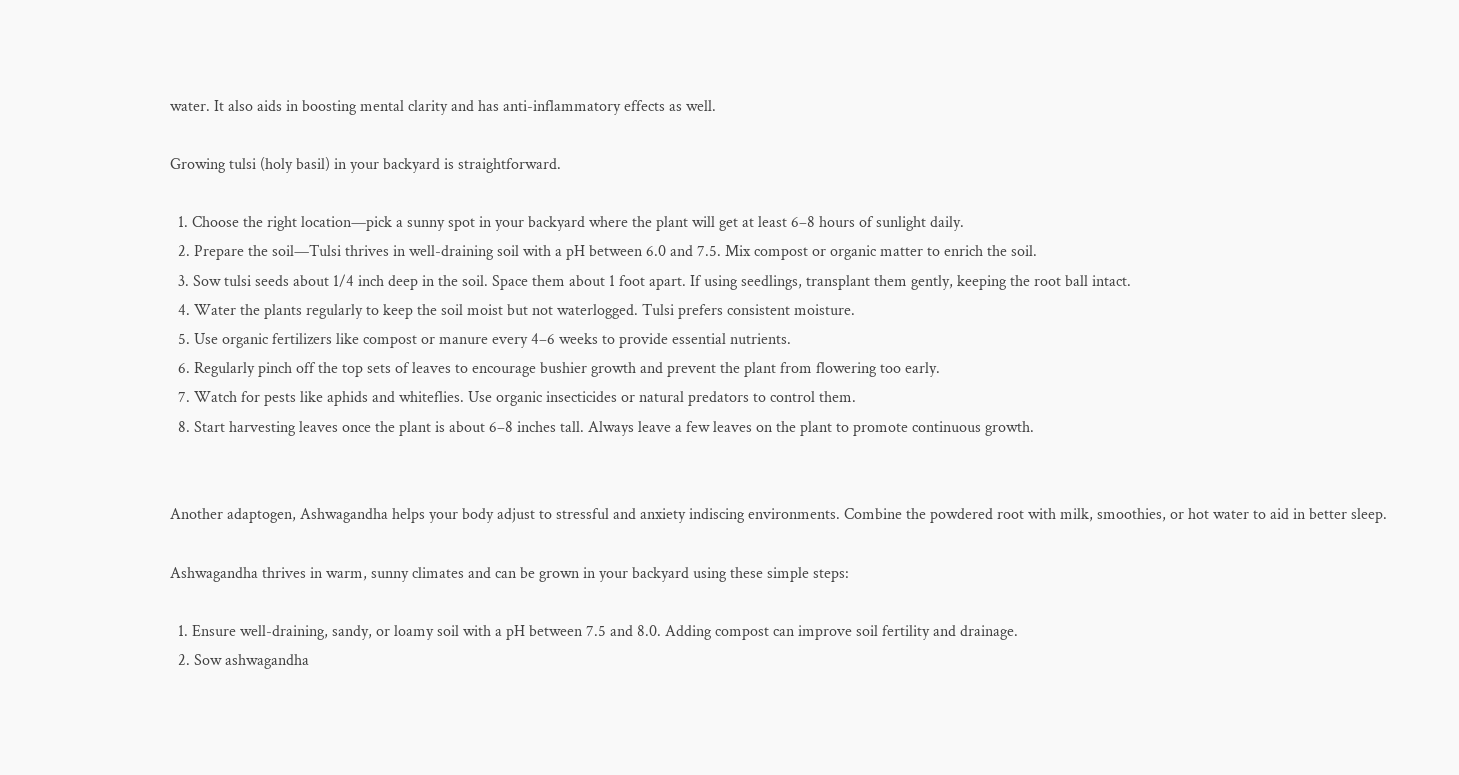water. It also aids in boosting mental clarity and has anti-inflammatory effects as well.

Growing tulsi (holy basil) in your backyard is straightforward.

  1. Choose the right location—pick a sunny spot in your backyard where the plant will get at least 6–8 hours of sunlight daily.
  2. Prepare the soil—Tulsi thrives in well-draining soil with a pH between 6.0 and 7.5. Mix compost or organic matter to enrich the soil.
  3. Sow tulsi seeds about 1/4 inch deep in the soil. Space them about 1 foot apart. If using seedlings, transplant them gently, keeping the root ball intact.
  4. Water the plants regularly to keep the soil moist but not waterlogged. Tulsi prefers consistent moisture.
  5. Use organic fertilizers like compost or manure every 4–6 weeks to provide essential nutrients.
  6. Regularly pinch off the top sets of leaves to encourage bushier growth and prevent the plant from flowering too early.
  7. Watch for pests like aphids and whiteflies. Use organic insecticides or natural predators to control them.
  8. Start harvesting leaves once the plant is about 6–8 inches tall. Always leave a few leaves on the plant to promote continuous growth.


Another adaptogen, Ashwagandha helps your body adjust to stressful and anxiety indiscing environments. Combine the powdered root with milk, smoothies, or hot water to aid in better sleep.

Ashwagandha thrives in warm, sunny climates and can be grown in your backyard using these simple steps:

  1. Ensure well-draining, sandy, or loamy soil with a pH between 7.5 and 8.0. Adding compost can improve soil fertility and drainage.
  2. Sow ashwagandha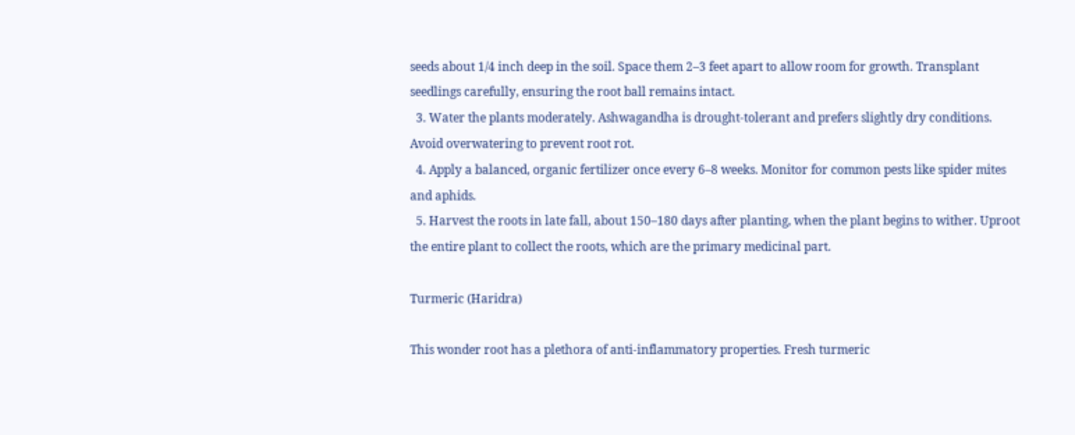seeds about 1/4 inch deep in the soil. Space them 2–3 feet apart to allow room for growth. Transplant seedlings carefully, ensuring the root ball remains intact.
  3. Water the plants moderately. Ashwagandha is drought-tolerant and prefers slightly dry conditions. Avoid overwatering to prevent root rot.
  4. Apply a balanced, organic fertilizer once every 6–8 weeks. Monitor for common pests like spider mites and aphids.
  5. Harvest the roots in late fall, about 150–180 days after planting, when the plant begins to wither. Uproot the entire plant to collect the roots, which are the primary medicinal part.

Turmeric (Haridra)

This wonder root has a plethora of anti-inflammatory properties. Fresh turmeric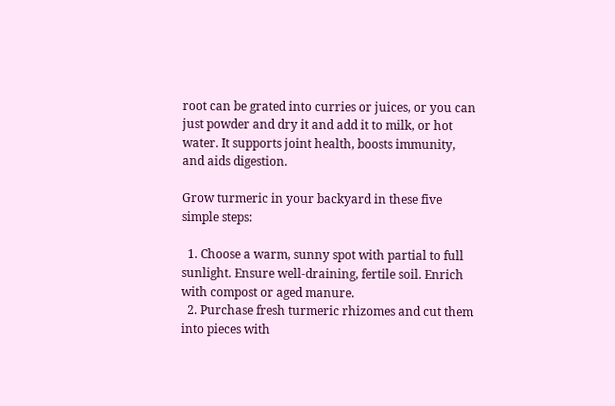root can be grated into curries or juices, or you can just powder and dry it and add it to milk, or hot water. It supports joint health, boosts immunity, and aids digestion.

Grow turmeric in your backyard in these five simple steps:

  1. Choose a warm, sunny spot with partial to full sunlight. Ensure well-draining, fertile soil. Enrich with compost or aged manure.
  2. Purchase fresh turmeric rhizomes and cut them into pieces with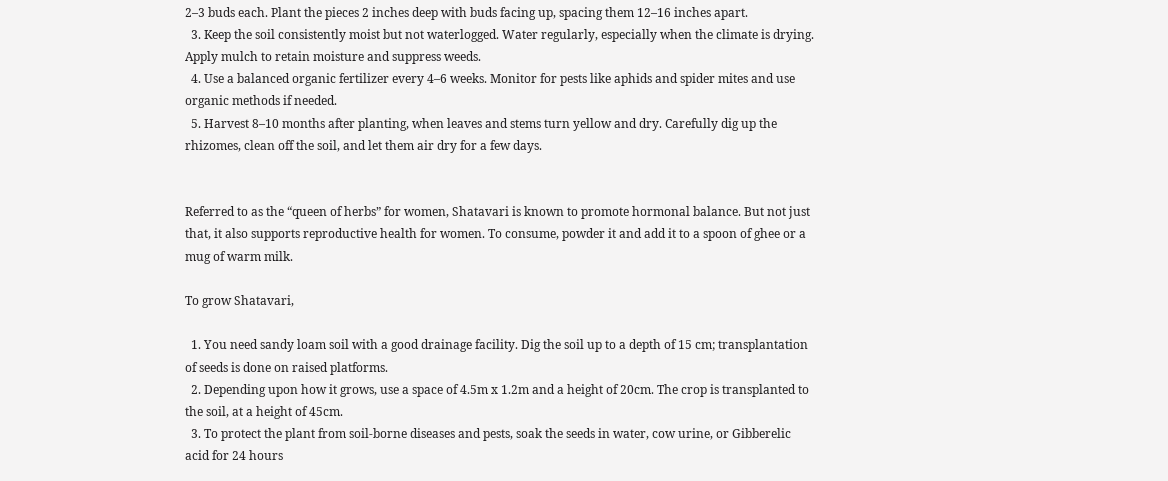2–3 buds each. Plant the pieces 2 inches deep with buds facing up, spacing them 12–16 inches apart.
  3. Keep the soil consistently moist but not waterlogged. Water regularly, especially when the climate is drying. Apply mulch to retain moisture and suppress weeds.
  4. Use a balanced organic fertilizer every 4–6 weeks. Monitor for pests like aphids and spider mites and use organic methods if needed.
  5. Harvest 8–10 months after planting, when leaves and stems turn yellow and dry. Carefully dig up the rhizomes, clean off the soil, and let them air dry for a few days.


Referred to as the “queen of herbs” for women, Shatavari is known to promote hormonal balance. But not just that, it also supports reproductive health for women. To consume, powder it and add it to a spoon of ghee or a mug of warm milk.

To grow Shatavari,

  1. You need sandy loam soil with a good drainage facility. Dig the soil up to a depth of 15 cm; transplantation of seeds is done on raised platforms.
  2. Depending upon how it grows, use a space of 4.5m x 1.2m and a height of 20cm. The crop is transplanted to the soil, at a height of 45cm.
  3. To protect the plant from soil-borne diseases and pests, soak the seeds in water, cow urine, or Gibberelic acid for 24 hours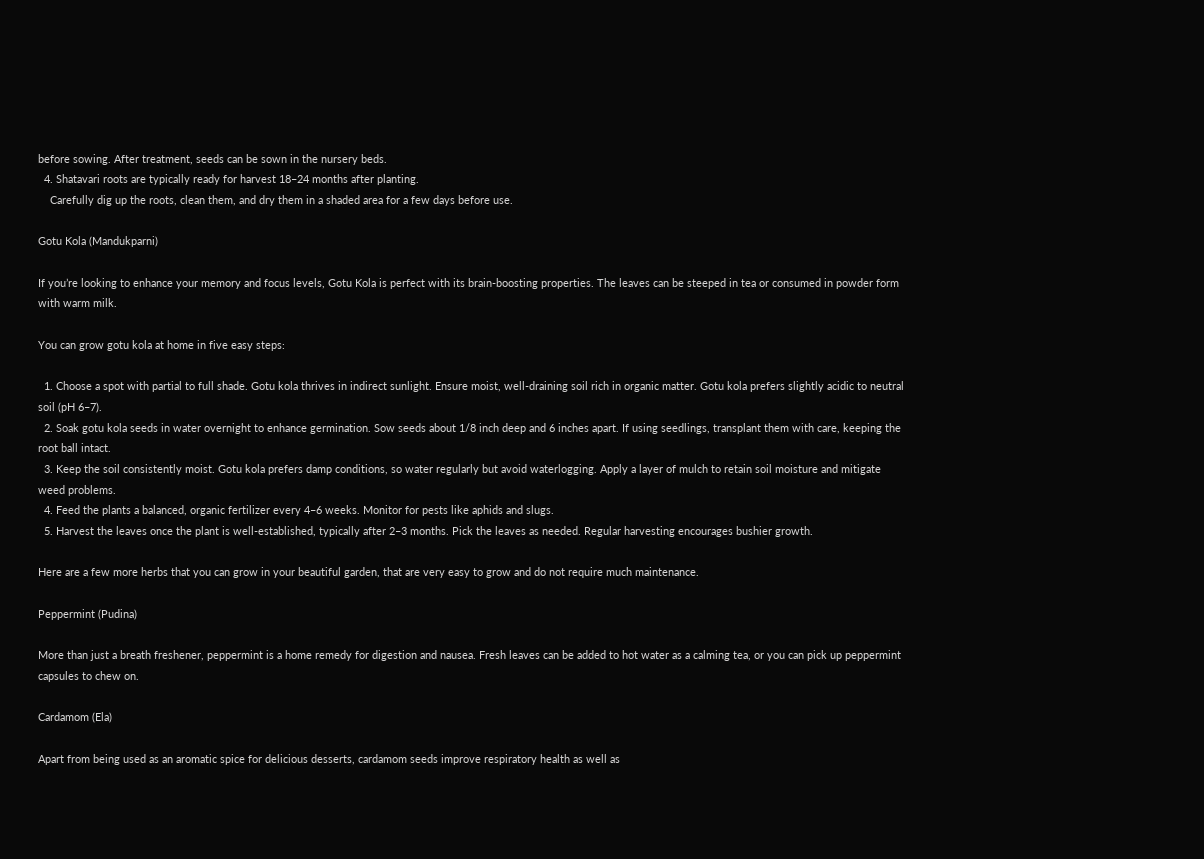before sowing. After treatment, seeds can be sown in the nursery beds.
  4. Shatavari roots are typically ready for harvest 18–24 months after planting.
    Carefully dig up the roots, clean them, and dry them in a shaded area for a few days before use.

Gotu Kola (Mandukparni)

If you’re looking to enhance your memory and focus levels, Gotu Kola is perfect with its brain-boosting properties. The leaves can be steeped in tea or consumed in powder form with warm milk.

You can grow gotu kola at home in five easy steps:

  1. Choose a spot with partial to full shade. Gotu kola thrives in indirect sunlight. Ensure moist, well-draining soil rich in organic matter. Gotu kola prefers slightly acidic to neutral soil (pH 6–7).
  2. Soak gotu kola seeds in water overnight to enhance germination. Sow seeds about 1/8 inch deep and 6 inches apart. If using seedlings, transplant them with care, keeping the root ball intact.
  3. Keep the soil consistently moist. Gotu kola prefers damp conditions, so water regularly but avoid waterlogging. Apply a layer of mulch to retain soil moisture and mitigate weed problems.
  4. Feed the plants a balanced, organic fertilizer every 4–6 weeks. Monitor for pests like aphids and slugs.
  5. Harvest the leaves once the plant is well-established, typically after 2–3 months. Pick the leaves as needed. Regular harvesting encourages bushier growth.

Here are a few more herbs that you can grow in your beautiful garden, that are very easy to grow and do not require much maintenance.

Peppermint (Pudina)

More than just a breath freshener, peppermint is a home remedy for digestion and nausea. Fresh leaves can be added to hot water as a calming tea, or you can pick up peppermint capsules to chew on.

Cardamom (Ela)

Apart from being used as an aromatic spice for delicious desserts, cardamom seeds improve respiratory health as well as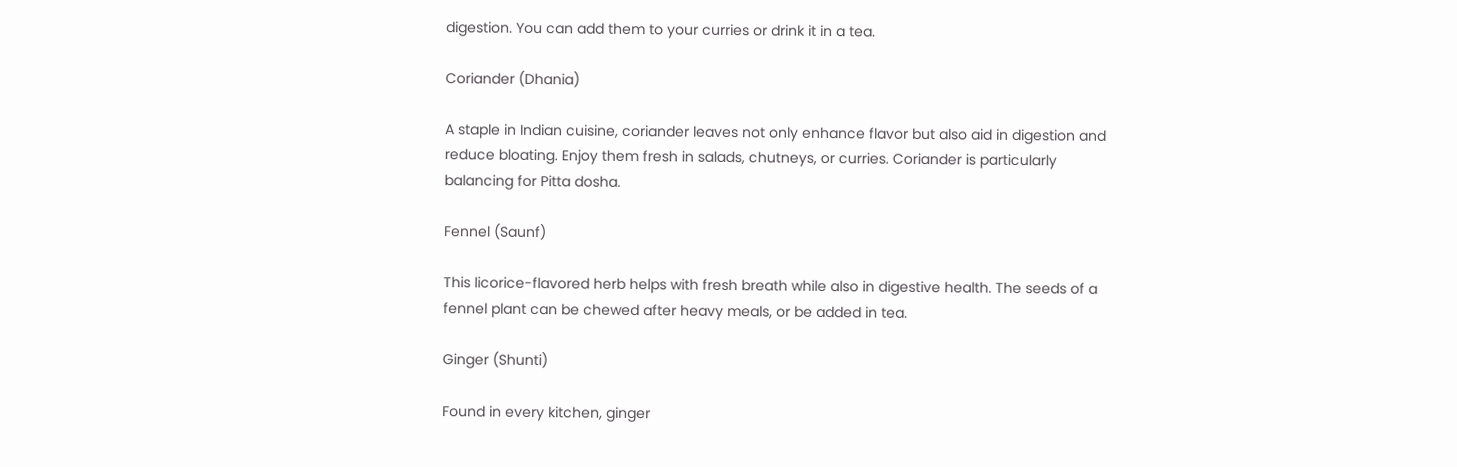digestion. You can add them to your curries or drink it in a tea.

Coriander (Dhania)

A staple in Indian cuisine, coriander leaves not only enhance flavor but also aid in digestion and reduce bloating. Enjoy them fresh in salads, chutneys, or curries. Coriander is particularly balancing for Pitta dosha.

Fennel (Saunf)

This licorice-flavored herb helps with fresh breath while also in digestive health. The seeds of a fennel plant can be chewed after heavy meals, or be added in tea.

Ginger (Shunti)

Found in every kitchen, ginger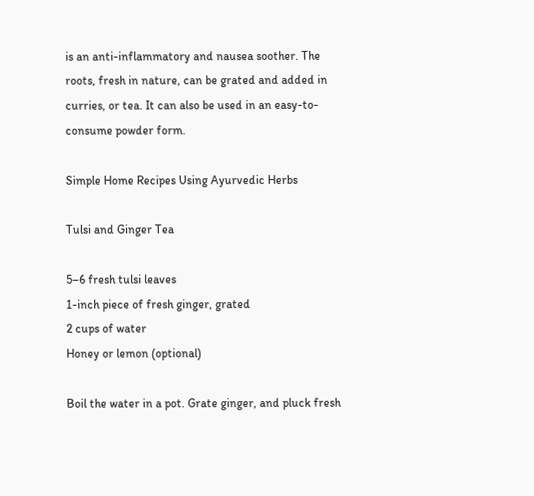is an anti-inflammatory and nausea soother. The roots, fresh in nature, can be grated and added in curries, or tea. It can also be used in an easy-to-consume powder form.

Simple Home Recipes Using Ayurvedic Herbs

Tulsi and Ginger Tea

5–6 fresh tulsi leaves
1-inch piece of fresh ginger, grated
2 cups of water
Honey or lemon (optional)

Boil the water in a pot. Grate ginger, and pluck fresh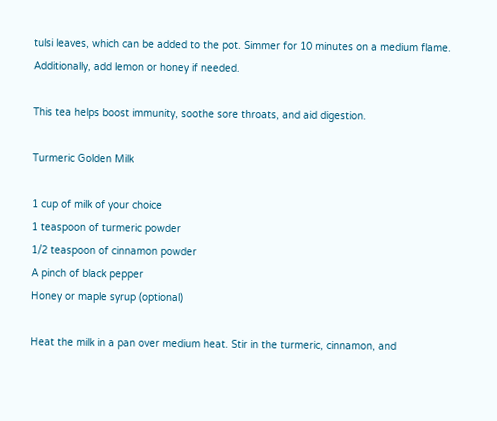tulsi leaves, which can be added to the pot. Simmer for 10 minutes on a medium flame. Additionally, add lemon or honey if needed.

This tea helps boost immunity, soothe sore throats, and aid digestion.

Turmeric Golden Milk

1 cup of milk of your choice
1 teaspoon of turmeric powder
1/2 teaspoon of cinnamon powder
A pinch of black pepper
Honey or maple syrup (optional)

Heat the milk in a pan over medium heat. Stir in the turmeric, cinnamon, and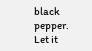black pepper. Let it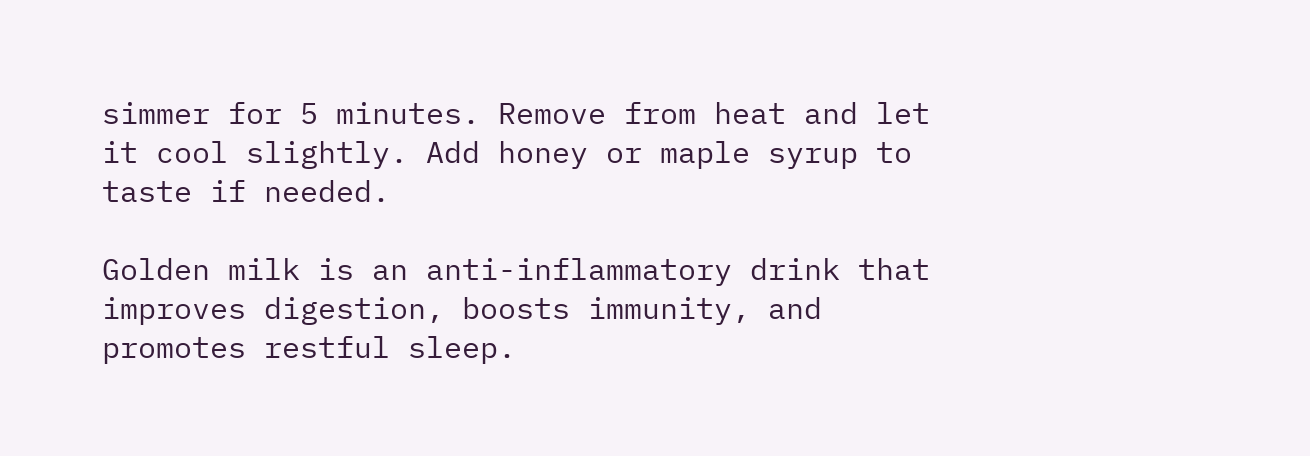simmer for 5 minutes. Remove from heat and let it cool slightly. Add honey or maple syrup to taste if needed.

Golden milk is an anti-inflammatory drink that improves digestion, boosts immunity, and promotes restful sleep.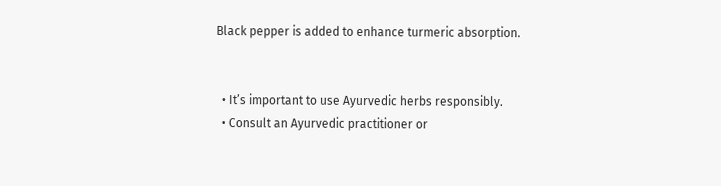Black pepper is added to enhance turmeric absorption.


  • It’s important to use Ayurvedic herbs responsibly.
  • Consult an Ayurvedic practitioner or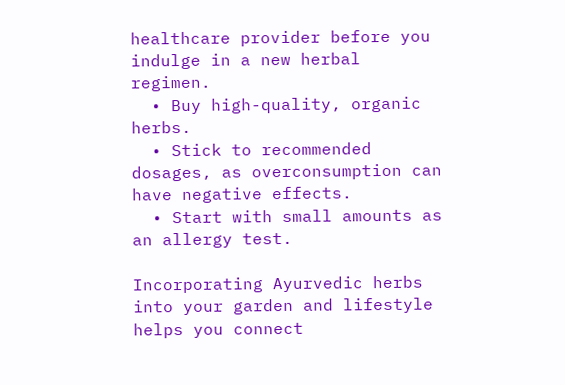healthcare provider before you indulge in a new herbal regimen.
  • Buy high-quality, organic herbs.
  • Stick to recommended dosages, as overconsumption can have negative effects.
  • Start with small amounts as an allergy test.

Incorporating Ayurvedic herbs into your garden and lifestyle helps you connect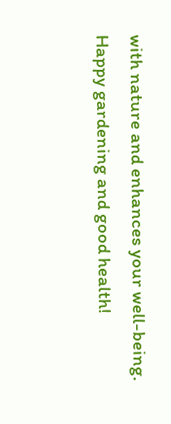with nature and enhances your well-being. Happy gardening and good health!